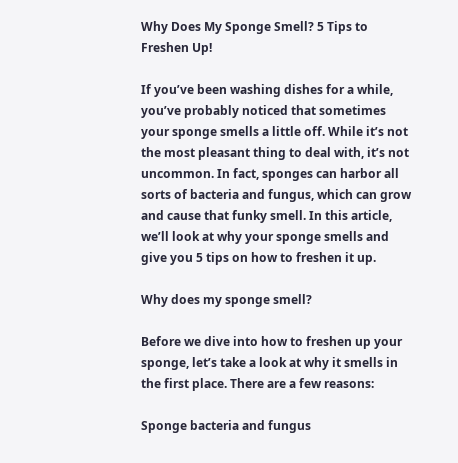Why Does My Sponge Smell? 5 Tips to Freshen Up!

If you’ve been washing dishes for a while, you’ve probably noticed that sometimes your sponge smells a little off. While it’s not the most pleasant thing to deal with, it’s not uncommon. In fact, sponges can harbor all sorts of bacteria and fungus, which can grow and cause that funky smell. In this article, we’ll look at why your sponge smells and give you 5 tips on how to freshen it up.

Why does my sponge smell?

Before we dive into how to freshen up your sponge, let’s take a look at why it smells in the first place. There are a few reasons:

Sponge bacteria and fungus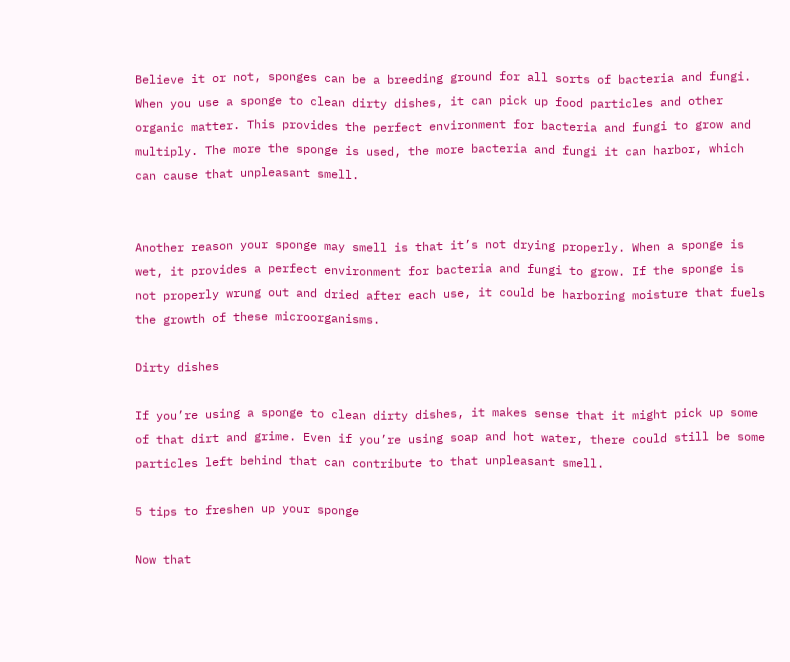Believe it or not, sponges can be a breeding ground for all sorts of bacteria and fungi. When you use a sponge to clean dirty dishes, it can pick up food particles and other organic matter. This provides the perfect environment for bacteria and fungi to grow and multiply. The more the sponge is used, the more bacteria and fungi it can harbor, which can cause that unpleasant smell.


Another reason your sponge may smell is that it’s not drying properly. When a sponge is wet, it provides a perfect environment for bacteria and fungi to grow. If the sponge is not properly wrung out and dried after each use, it could be harboring moisture that fuels the growth of these microorganisms.

Dirty dishes

If you’re using a sponge to clean dirty dishes, it makes sense that it might pick up some of that dirt and grime. Even if you’re using soap and hot water, there could still be some particles left behind that can contribute to that unpleasant smell.

5 tips to freshen up your sponge

Now that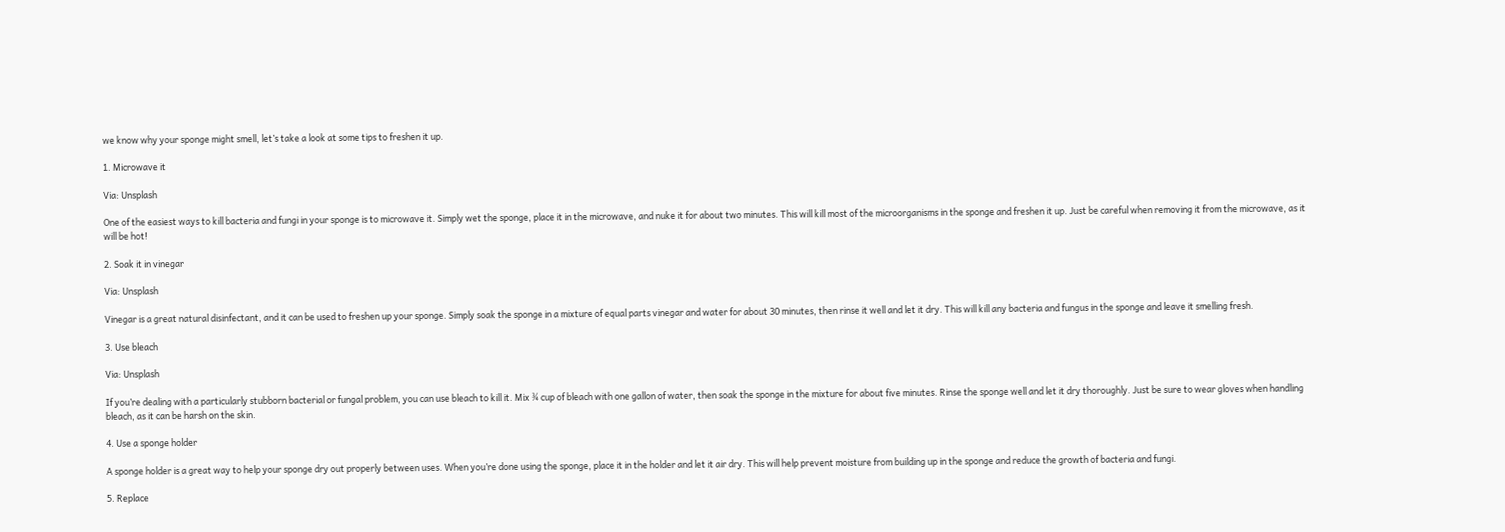we know why your sponge might smell, let’s take a look at some tips to freshen it up.

1. Microwave it

Via: Unsplash

One of the easiest ways to kill bacteria and fungi in your sponge is to microwave it. Simply wet the sponge, place it in the microwave, and nuke it for about two minutes. This will kill most of the microorganisms in the sponge and freshen it up. Just be careful when removing it from the microwave, as it will be hot!

2. Soak it in vinegar

Via: Unsplash

Vinegar is a great natural disinfectant, and it can be used to freshen up your sponge. Simply soak the sponge in a mixture of equal parts vinegar and water for about 30 minutes, then rinse it well and let it dry. This will kill any bacteria and fungus in the sponge and leave it smelling fresh.

3. Use bleach

Via: Unsplash

If you’re dealing with a particularly stubborn bacterial or fungal problem, you can use bleach to kill it. Mix ¾ cup of bleach with one gallon of water, then soak the sponge in the mixture for about five minutes. Rinse the sponge well and let it dry thoroughly. Just be sure to wear gloves when handling bleach, as it can be harsh on the skin.

4. Use a sponge holder

A sponge holder is a great way to help your sponge dry out properly between uses. When you’re done using the sponge, place it in the holder and let it air dry. This will help prevent moisture from building up in the sponge and reduce the growth of bacteria and fungi.

5. Replace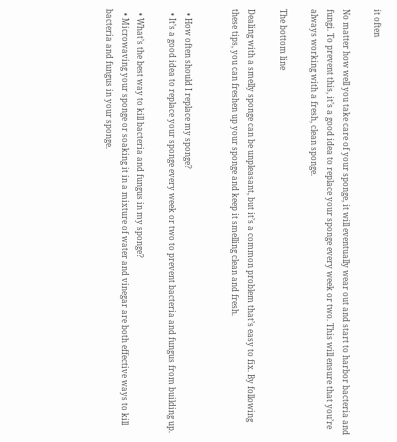it often

No matter how well you take care of your sponge, it will eventually wear out and start to harbor bacteria and fungi. To prevent this, it’s a good idea to replace your sponge every week or two. This will ensure that you’re always working with a fresh, clean sponge.

The bottom line

Dealing with a smelly sponge can be unpleasant, but it’s a common problem that’s easy to fix. By following these tips, you can freshen up your sponge and keep it smelling clean and fresh.


  • How often should I replace my sponge?
  • It’s a good idea to replace your sponge every week or two to prevent bacteria and fungus from building up.

  • What’s the best way to kill bacteria and fungus in my sponge?
  • Microwaving your sponge or soaking it in a mixture of water and vinegar are both effective ways to kill bacteria and fungus in your sponge.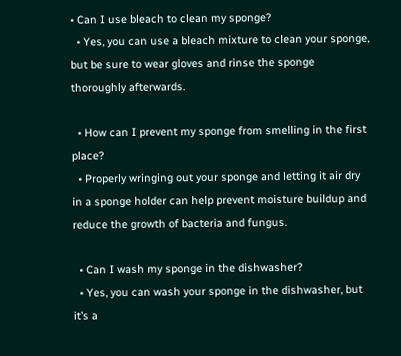• Can I use bleach to clean my sponge?
  • Yes, you can use a bleach mixture to clean your sponge, but be sure to wear gloves and rinse the sponge thoroughly afterwards.

  • How can I prevent my sponge from smelling in the first place?
  • Properly wringing out your sponge and letting it air dry in a sponge holder can help prevent moisture buildup and reduce the growth of bacteria and fungus.

  • Can I wash my sponge in the dishwasher?
  • Yes, you can wash your sponge in the dishwasher, but it’s a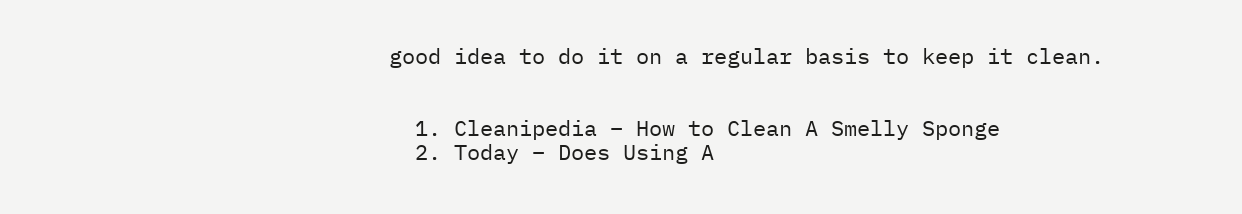good idea to do it on a regular basis to keep it clean.


  1. Cleanipedia – How to Clean A Smelly Sponge
  2. Today – Does Using A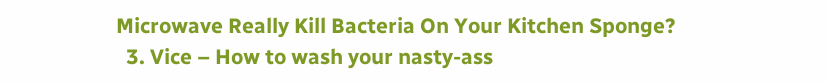Microwave Really Kill Bacteria On Your Kitchen Sponge?
  3. Vice – How to wash your nasty-ass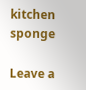kitchen sponge

Leave a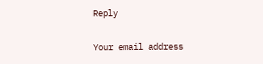Reply

Your email address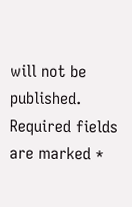will not be published. Required fields are marked *